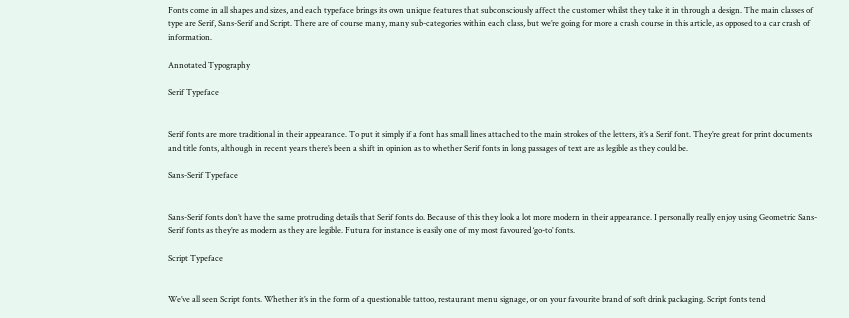Fonts come in all shapes and sizes, and each typeface brings its own unique features that subconsciously affect the customer whilst they take it in through a design. The main classes of type are Serif, Sans-Serif and Script. There are of course many, many sub-categories within each class, but we’re going for more a crash course in this article, as opposed to a car crash of information.

Annotated Typography

Serif Typeface


Serif fonts are more traditional in their appearance. To put it simply if a font has small lines attached to the main strokes of the letters, it’s a Serif font. They’re great for print documents and title fonts, although in recent years there’s been a shift in opinion as to whether Serif fonts in long passages of text are as legible as they could be.

Sans-Serif Typeface


Sans-Serif fonts don’t have the same protruding details that Serif fonts do. Because of this they look a lot more modern in their appearance. I personally really enjoy using Geometric Sans-Serif fonts as they’re as modern as they are legible. Futura for instance is easily one of my most favoured ‘go-to’ fonts.

Script Typeface


We’ve all seen Script fonts. Whether it’s in the form of a questionable tattoo, restaurant menu signage, or on your favourite brand of soft drink packaging. Script fonts tend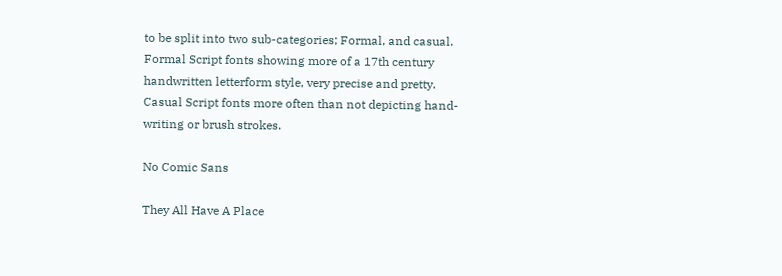to be split into two sub-categories; Formal, and casual. Formal Script fonts showing more of a 17th century handwritten letterform style, very precise and pretty. Casual Script fonts more often than not depicting hand-writing or brush strokes.

No Comic Sans

They All Have A Place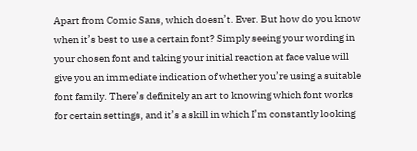Apart from Comic Sans, which doesn’t. Ever. But how do you know when it’s best to use a certain font? Simply seeing your wording in your chosen font and taking your initial reaction at face value will give you an immediate indication of whether you’re using a suitable font family. There’s definitely an art to knowing which font works for certain settings, and it’s a skill in which I’m constantly looking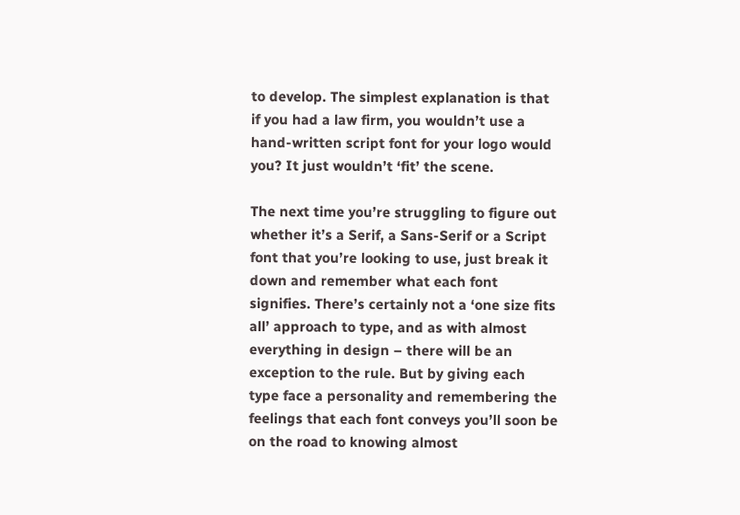to develop. The simplest explanation is that if you had a law firm, you wouldn’t use a hand-written script font for your logo would you? It just wouldn’t ‘fit’ the scene.

The next time you’re struggling to figure out whether it’s a Serif, a Sans-Serif or a Script font that you’re looking to use, just break it down and remember what each font signifies. There’s certainly not a ‘one size fits all’ approach to type, and as with almost everything in design – there will be an exception to the rule. But by giving each type face a personality and remembering the feelings that each font conveys you’ll soon be on the road to knowing almost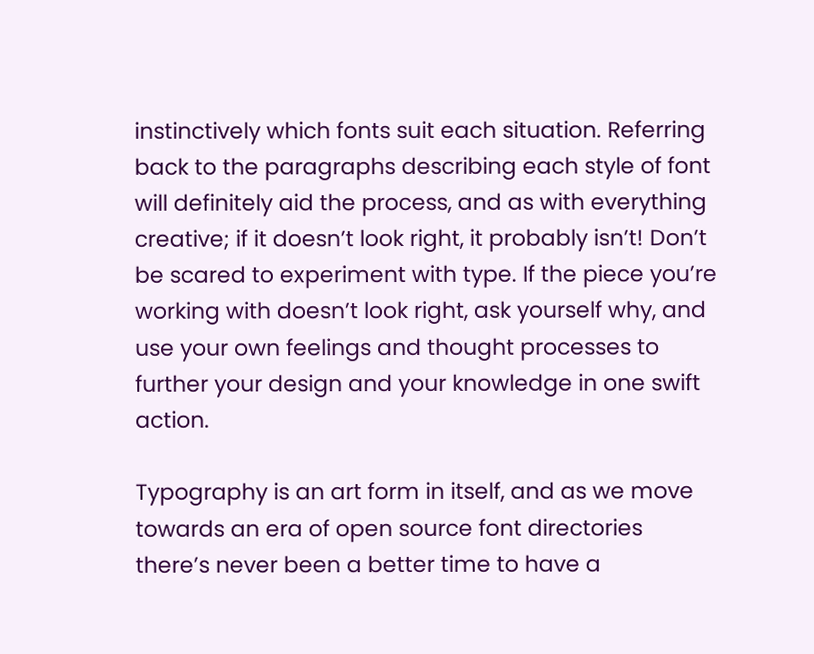instinctively which fonts suit each situation. Referring back to the paragraphs describing each style of font will definitely aid the process, and as with everything creative; if it doesn’t look right, it probably isn’t! Don’t be scared to experiment with type. If the piece you’re working with doesn’t look right, ask yourself why, and use your own feelings and thought processes to further your design and your knowledge in one swift action.

Typography is an art form in itself, and as we move towards an era of open source font directories there’s never been a better time to have a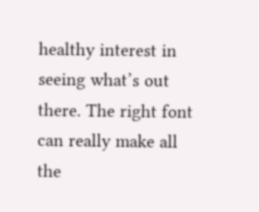healthy interest in seeing what’s out there. The right font can really make all the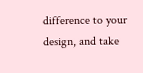difference to your design, and take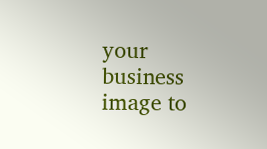your business image to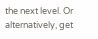the next level. Or alternatively, get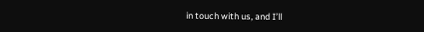in touch with us, and I’ll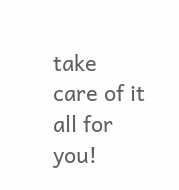take care of it all for you!